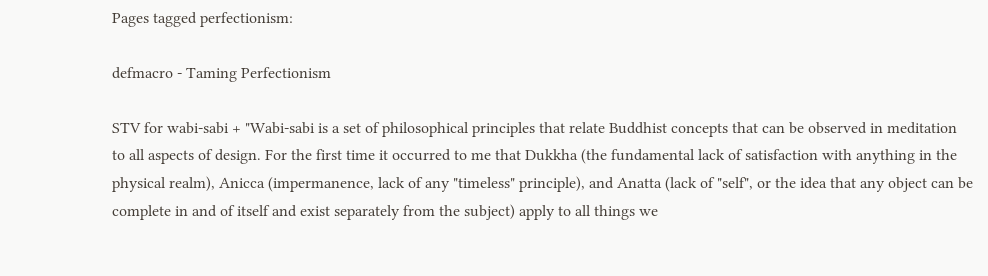Pages tagged perfectionism:

defmacro - Taming Perfectionism

STV for wabi-sabi + "Wabi-sabi is a set of philosophical principles that relate Buddhist concepts that can be observed in meditation to all aspects of design. For the first time it occurred to me that Dukkha (the fundamental lack of satisfaction with anything in the physical realm), Anicca (impermanence, lack of any "timeless" principle), and Anatta (lack of "self", or the idea that any object can be complete in and of itself and exist separately from the subject) apply to all things we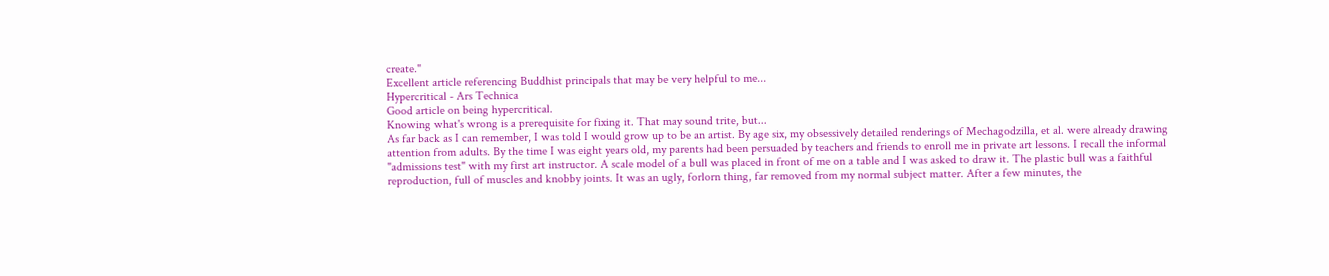create."
Excellent article referencing Buddhist principals that may be very helpful to me...
Hypercritical - Ars Technica
Good article on being hypercritical.
Knowing what's wrong is a prerequisite for fixing it. That may sound trite, but...
As far back as I can remember, I was told I would grow up to be an artist. By age six, my obsessively detailed renderings of Mechagodzilla, et al. were already drawing attention from adults. By the time I was eight years old, my parents had been persuaded by teachers and friends to enroll me in private art lessons. I recall the informal "admissions test" with my first art instructor. A scale model of a bull was placed in front of me on a table and I was asked to draw it. The plastic bull was a faithful reproduction, full of muscles and knobby joints. It was an ugly, forlorn thing, far removed from my normal subject matter. After a few minutes, the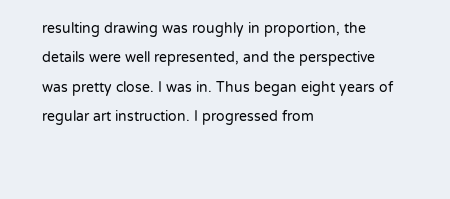resulting drawing was roughly in proportion, the details were well represented, and the perspective was pretty close. I was in. Thus began eight years of regular art instruction. I progressed from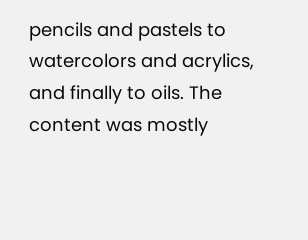pencils and pastels to watercolors and acrylics, and finally to oils. The content was mostly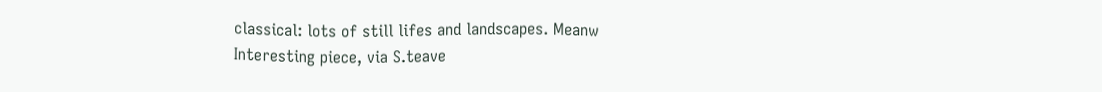classical: lots of still lifes and landscapes. Meanw
Interesting piece, via S.teave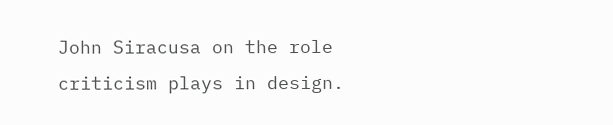John Siracusa on the role criticism plays in design.